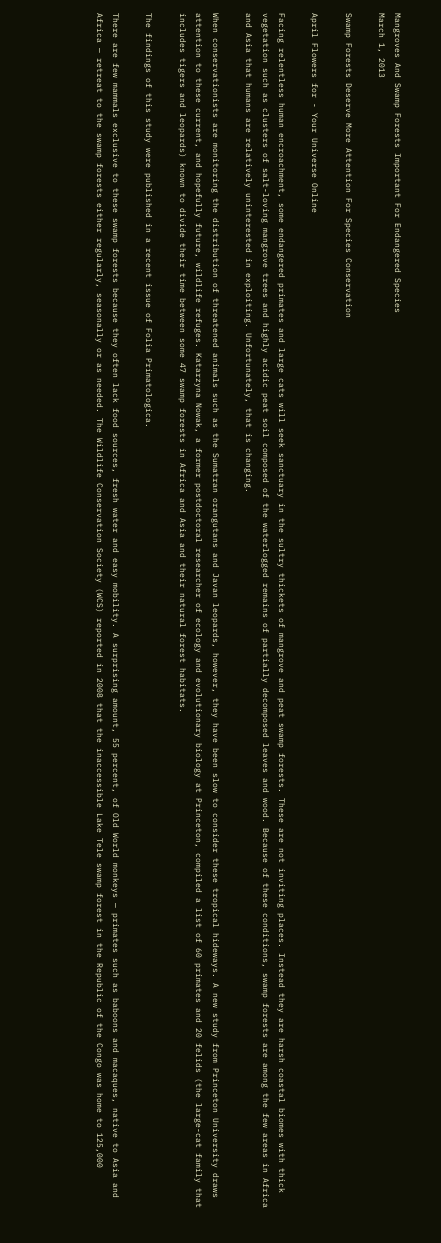Mangroves And Swamp Forests Important For Endangered Species
March 1, 2013

Swamp Forests Deserve More Attention For Species Conservation

April Flowers for - Your Universe Online

Facing relentless human encroachment, some endangered primates and large cats will seek sanctuary in the sultry thickets of mangrove and peat swamp forests. These are not inviting places. Instead they are harsh coastal biomes with thick vegetation such as clusters of salt-loving mangrove trees and highly acidic peat soil composed of the waterlogged remains of partially decomposed leaves and wood. Because of these conditions, swamp forests are among the few areas in Africa and Asia that humans are relatively uninterested in exploiting. Unfortunately, that is changing.

When conservationists are monitoring the distribution of threatened animals such as the Sumatran orangutans and Javan leopards, however, they have been slow to consider these tropical hideways. A new study from Princeton University draws attention to these current, and hopefully future, wildlife refuges. Katarzyna Nowak, a former postdoctoral researcher of ecology and evolutionary biology at Princeton, compiled a list of 60 primates and 20 felids (the large-cat family that includes tigers and leopards) known to divide their time between some 47 swamp forests in Africa and Asia and their natural forest habitats.

The findings of this study were published in a recent issue of Folia Primatologica.

There are few mammals exclusive to these swamp forests because they often lack food sources, fresh water and easy mobility. A surprising amount, 55 percent, of Old World monkeys — primates such as baboons and macaques, native to Asia and Africa — retreat to the swamp forests either regularly, seasonally or as needed. The Wildlife Conservation Society (WCS) reported in 2008 that the inaccessible Lake Tele swamp forest in the Republic of the Congo was home to 125,000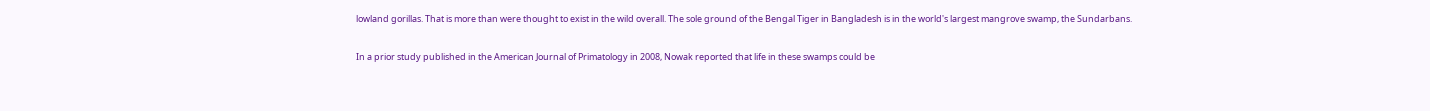lowland gorillas. That is more than were thought to exist in the wild overall. The sole ground of the Bengal Tiger in Bangladesh is in the world's largest mangrove swamp, the Sundarbans.

In a prior study published in the American Journal of Primatology in 2008, Nowak reported that life in these swamps could be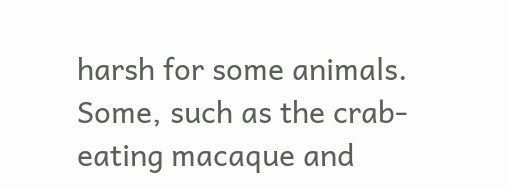harsh for some animals. Some, such as the crab-eating macaque and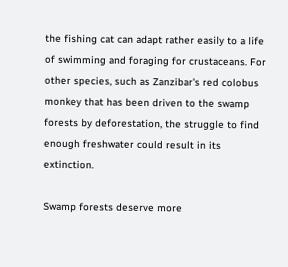the fishing cat can adapt rather easily to a life of swimming and foraging for crustaceans. For other species, such as Zanzibar's red colobus monkey that has been driven to the swamp forests by deforestation, the struggle to find enough freshwater could result in its extinction.

Swamp forests deserve more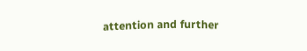attention and further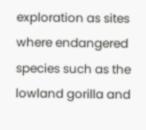exploration as sites where endangered species such as the lowland gorilla and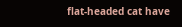flat-headed cat have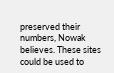preserved their numbers, Nowak believes. These sites could be used to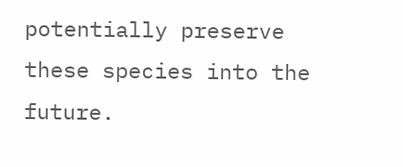potentially preserve these species into the future.